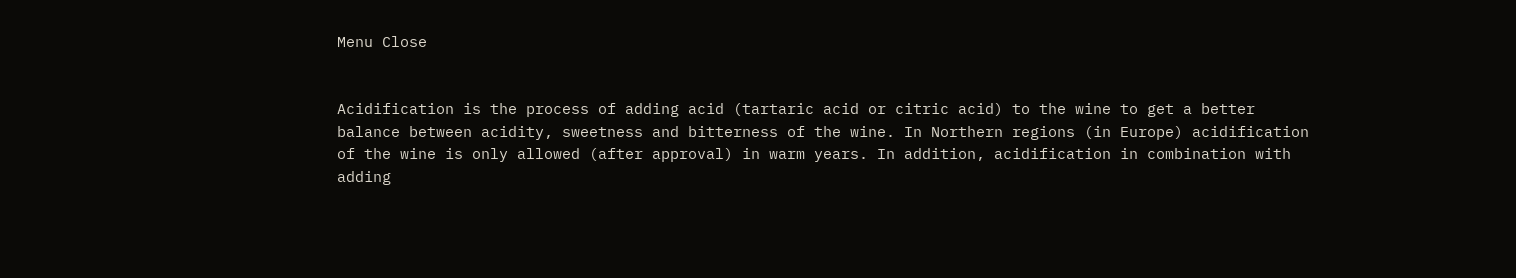Menu Close


Acidification is the process of adding acid (tartaric acid or citric acid) to the wine to get a better balance between acidity, sweetness and bitterness of the wine. In Northern regions (in Europe) acidification of the wine is only allowed (after approval) in warm years. In addition, acidification in combination with adding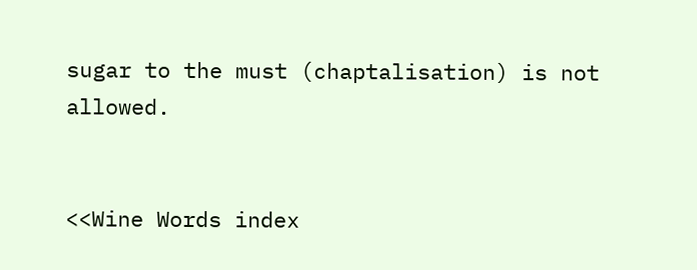sugar to the must (chaptalisation) is not allowed.


<<Wine Words index